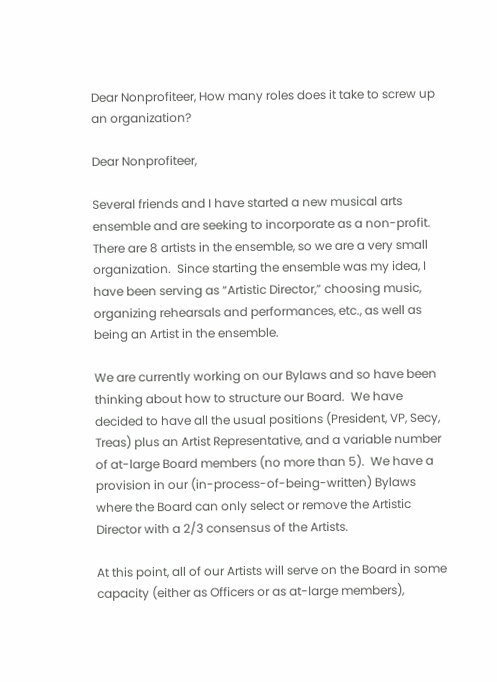Dear Nonprofiteer, How many roles does it take to screw up an organization?

Dear Nonprofiteer,

Several friends and I have started a new musical arts ensemble and are seeking to incorporate as a non-profit.  There are 8 artists in the ensemble, so we are a very small organization.  Since starting the ensemble was my idea, I have been serving as “Artistic Director,” choosing music, organizing rehearsals and performances, etc., as well as being an Artist in the ensemble.

We are currently working on our Bylaws and so have been thinking about how to structure our Board.  We have decided to have all the usual positions (President, VP, Secy, Treas) plus an Artist Representative, and a variable number of at-large Board members (no more than 5).  We have a provision in our (in-process-of-being-written) Bylaws where the Board can only select or remove the Artistic Director with a 2/3 consensus of the Artists.

At this point, all of our Artists will serve on the Board in some capacity (either as Officers or as at-large members),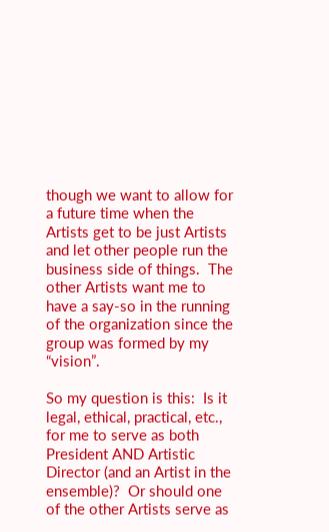though we want to allow for a future time when the Artists get to be just Artists and let other people run the business side of things.  The other Artists want me to have a say-so in the running of the organization since the group was formed by my “vision”.

So my question is this:  Is it legal, ethical, practical, etc., for me to serve as both President AND Artistic Director (and an Artist in the ensemble)?  Or should one of the other Artists serve as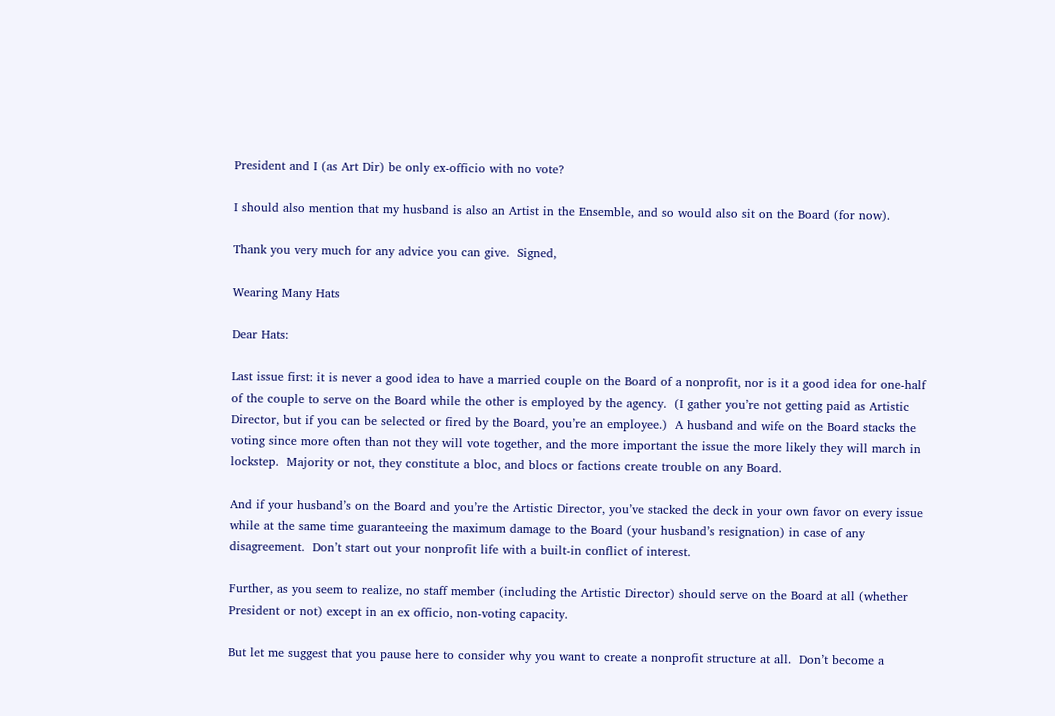President and I (as Art Dir) be only ex-officio with no vote?

I should also mention that my husband is also an Artist in the Ensemble, and so would also sit on the Board (for now).

Thank you very much for any advice you can give.  Signed,

Wearing Many Hats

Dear Hats:

Last issue first: it is never a good idea to have a married couple on the Board of a nonprofit, nor is it a good idea for one-half of the couple to serve on the Board while the other is employed by the agency.  (I gather you’re not getting paid as Artistic Director, but if you can be selected or fired by the Board, you’re an employee.)  A husband and wife on the Board stacks the voting since more often than not they will vote together, and the more important the issue the more likely they will march in lockstep.  Majority or not, they constitute a bloc, and blocs or factions create trouble on any Board.

And if your husband’s on the Board and you’re the Artistic Director, you’ve stacked the deck in your own favor on every issue while at the same time guaranteeing the maximum damage to the Board (your husband’s resignation) in case of any disagreement.  Don’t start out your nonprofit life with a built-in conflict of interest.

Further, as you seem to realize, no staff member (including the Artistic Director) should serve on the Board at all (whether President or not) except in an ex officio, non-voting capacity.

But let me suggest that you pause here to consider why you want to create a nonprofit structure at all.  Don’t become a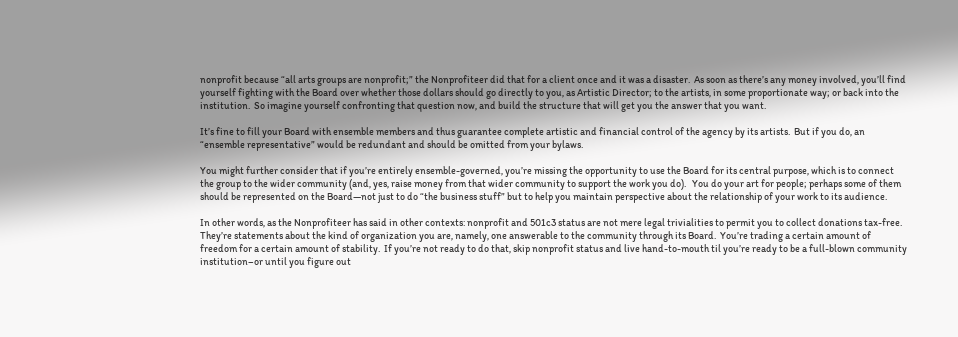nonprofit because “all arts groups are nonprofit;” the Nonprofiteer did that for a client once and it was a disaster.  As soon as there’s any money involved, you’ll find yourself fighting with the Board over whether those dollars should go directly to you, as Artistic Director; to the artists, in some proportionate way; or back into the institution.  So imagine yourself confronting that question now, and build the structure that will get you the answer that you want.

It’s fine to fill your Board with ensemble members and thus guarantee complete artistic and financial control of the agency by its artists.  But if you do, an “ensemble representative” would be redundant and should be omitted from your bylaws.

You might further consider that if you’re entirely ensemble-governed, you’re missing the opportunity to use the Board for its central purpose, which is to connect the group to the wider community (and, yes, raise money from that wider community to support the work you do).   You do your art for people; perhaps some of them should be represented on the Board—not just to do “the business stuff” but to help you maintain perspective about the relationship of your work to its audience.

In other words, as the Nonprofiteer has said in other contexts: nonprofit and 501c3 status are not mere legal trivialities to permit you to collect donations tax-free.  They’re statements about the kind of organization you are, namely, one answerable to the community through its Board.  You’re trading a certain amount of freedom for a certain amount of stability.  If you’re not ready to do that, skip nonprofit status and live hand-to-mouth til you’re ready to be a full-blown community institution–or until you figure out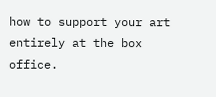how to support your art entirely at the box office.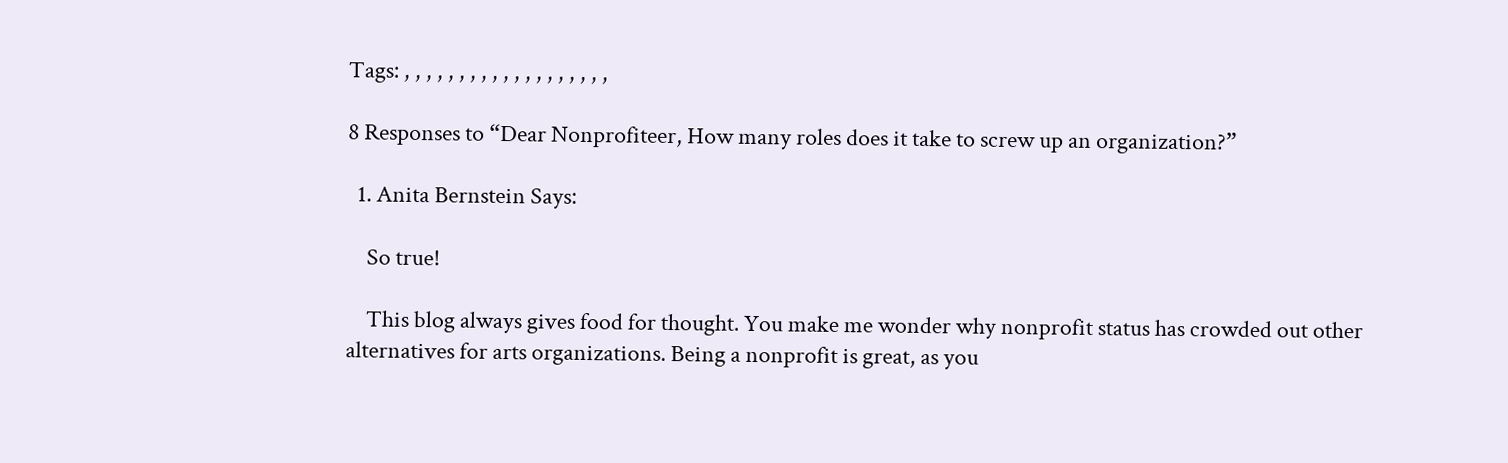Tags: , , , , , , , , , , , , , , , , , , ,

8 Responses to “Dear Nonprofiteer, How many roles does it take to screw up an organization?”

  1. Anita Bernstein Says:

    So true!

    This blog always gives food for thought. You make me wonder why nonprofit status has crowded out other alternatives for arts organizations. Being a nonprofit is great, as you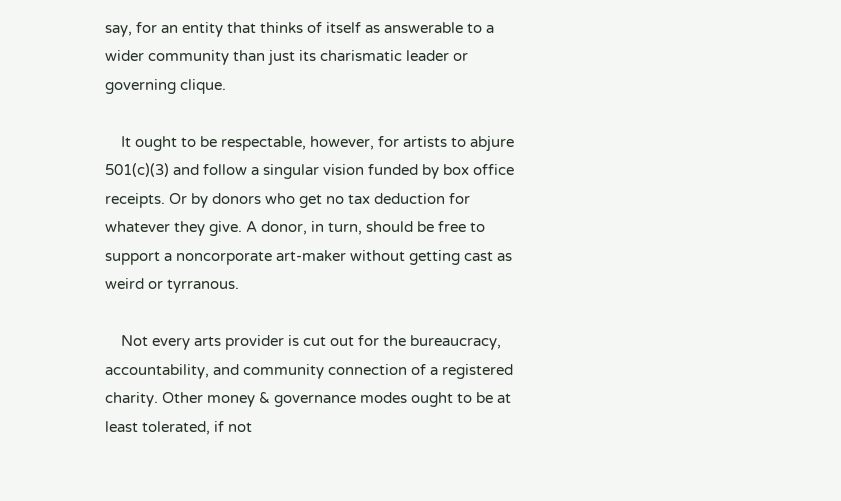say, for an entity that thinks of itself as answerable to a wider community than just its charismatic leader or governing clique.

    It ought to be respectable, however, for artists to abjure 501(c)(3) and follow a singular vision funded by box office receipts. Or by donors who get no tax deduction for whatever they give. A donor, in turn, should be free to support a noncorporate art-maker without getting cast as weird or tyrranous.

    Not every arts provider is cut out for the bureaucracy, accountability, and community connection of a registered charity. Other money & governance modes ought to be at least tolerated, if not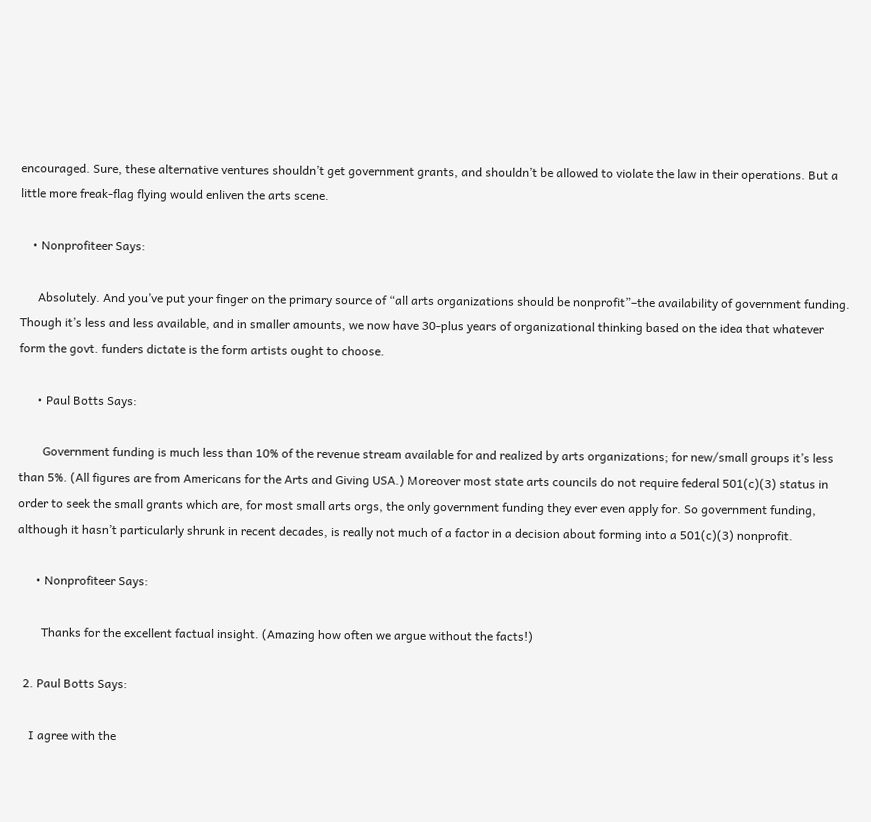encouraged. Sure, these alternative ventures shouldn’t get government grants, and shouldn’t be allowed to violate the law in their operations. But a little more freak-flag flying would enliven the arts scene.

    • Nonprofiteer Says:

      Absolutely. And you’ve put your finger on the primary source of “all arts organizations should be nonprofit”–the availability of government funding. Though it’s less and less available, and in smaller amounts, we now have 30-plus years of organizational thinking based on the idea that whatever form the govt. funders dictate is the form artists ought to choose.

      • Paul Botts Says:

        Government funding is much less than 10% of the revenue stream available for and realized by arts organizations; for new/small groups it’s less than 5%. (All figures are from Americans for the Arts and Giving USA.) Moreover most state arts councils do not require federal 501(c)(3) status in order to seek the small grants which are, for most small arts orgs, the only government funding they ever even apply for. So government funding, although it hasn’t particularly shrunk in recent decades, is really not much of a factor in a decision about forming into a 501(c)(3) nonprofit.

      • Nonprofiteer Says:

        Thanks for the excellent factual insight. (Amazing how often we argue without the facts!)

  2. Paul Botts Says:

    I agree with the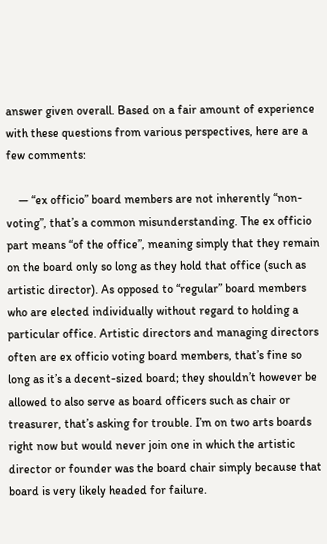answer given overall. Based on a fair amount of experience with these questions from various perspectives, here are a few comments:

    — “ex officio” board members are not inherently “non-voting”, that’s a common misunderstanding. The ex officio part means “of the office”, meaning simply that they remain on the board only so long as they hold that office (such as artistic director). As opposed to “regular” board members who are elected individually without regard to holding a particular office. Artistic directors and managing directors often are ex officio voting board members, that’s fine so long as it’s a decent-sized board; they shouldn’t however be allowed to also serve as board officers such as chair or treasurer, that’s asking for trouble. I’m on two arts boards right now but would never join one in which the artistic director or founder was the board chair simply because that board is very likely headed for failure.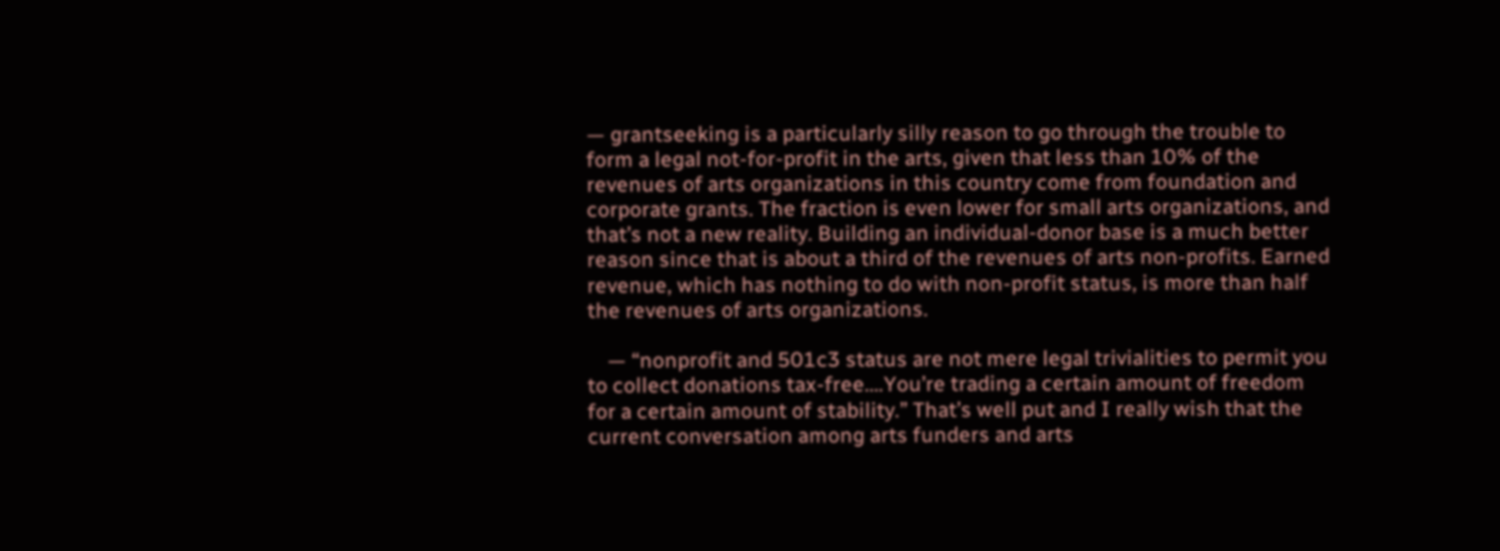— grantseeking is a particularly silly reason to go through the trouble to form a legal not-for-profit in the arts, given that less than 10% of the revenues of arts organizations in this country come from foundation and corporate grants. The fraction is even lower for small arts organizations, and that’s not a new reality. Building an individual-donor base is a much better reason since that is about a third of the revenues of arts non-profits. Earned revenue, which has nothing to do with non-profit status, is more than half the revenues of arts organizations.

    — “nonprofit and 501c3 status are not mere legal trivialities to permit you to collect donations tax-free….You’re trading a certain amount of freedom for a certain amount of stability.” That’s well put and I really wish that the current conversation among arts funders and arts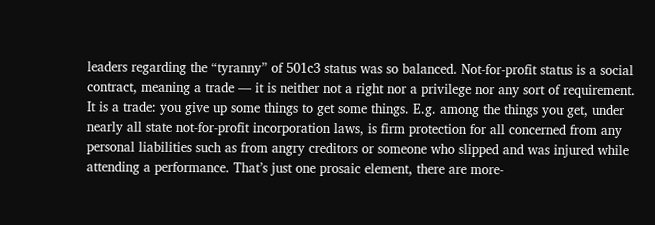leaders regarding the “tyranny” of 501c3 status was so balanced. Not-for-profit status is a social contract, meaning a trade — it is neither not a right nor a privilege nor any sort of requirement. It is a trade: you give up some things to get some things. E.g. among the things you get, under nearly all state not-for-profit incorporation laws, is firm protection for all concerned from any personal liabilities such as from angry creditors or someone who slipped and was injured while attending a performance. That’s just one prosaic element, there are more-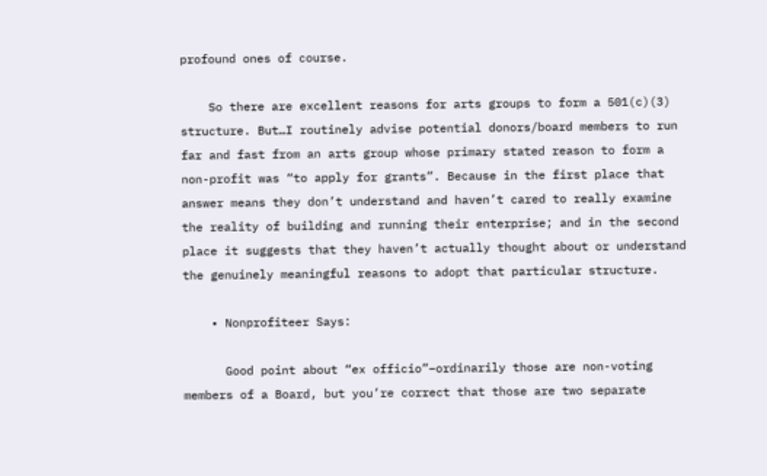profound ones of course.

    So there are excellent reasons for arts groups to form a 501(c)(3) structure. But…I routinely advise potential donors/board members to run far and fast from an arts group whose primary stated reason to form a non-profit was “to apply for grants”. Because in the first place that answer means they don’t understand and haven’t cared to really examine the reality of building and running their enterprise; and in the second place it suggests that they haven’t actually thought about or understand the genuinely meaningful reasons to adopt that particular structure.

    • Nonprofiteer Says:

      Good point about “ex officio”–ordinarily those are non-voting members of a Board, but you’re correct that those are two separate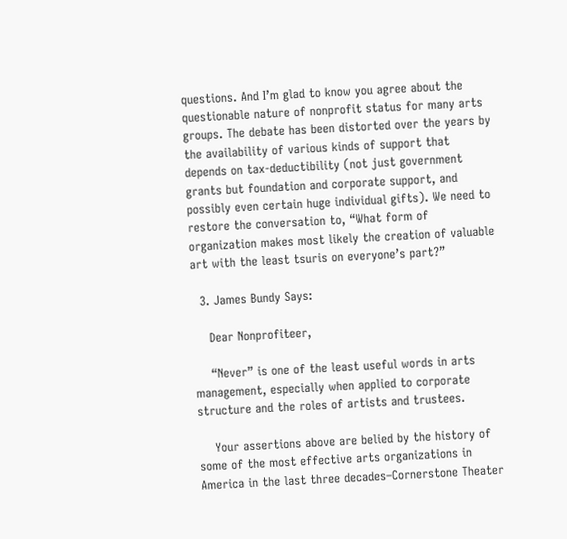questions. And I’m glad to know you agree about the questionable nature of nonprofit status for many arts groups. The debate has been distorted over the years by the availability of various kinds of support that depends on tax-deductibility (not just government grants but foundation and corporate support, and possibly even certain huge individual gifts). We need to restore the conversation to, “What form of organization makes most likely the creation of valuable art with the least tsuris on everyone’s part?”

  3. James Bundy Says:

    Dear Nonprofiteer,

    “Never” is one of the least useful words in arts management, especially when applied to corporate structure and the roles of artists and trustees.

    Your assertions above are belied by the history of some of the most effective arts organizations in America in the last three decades–Cornerstone Theater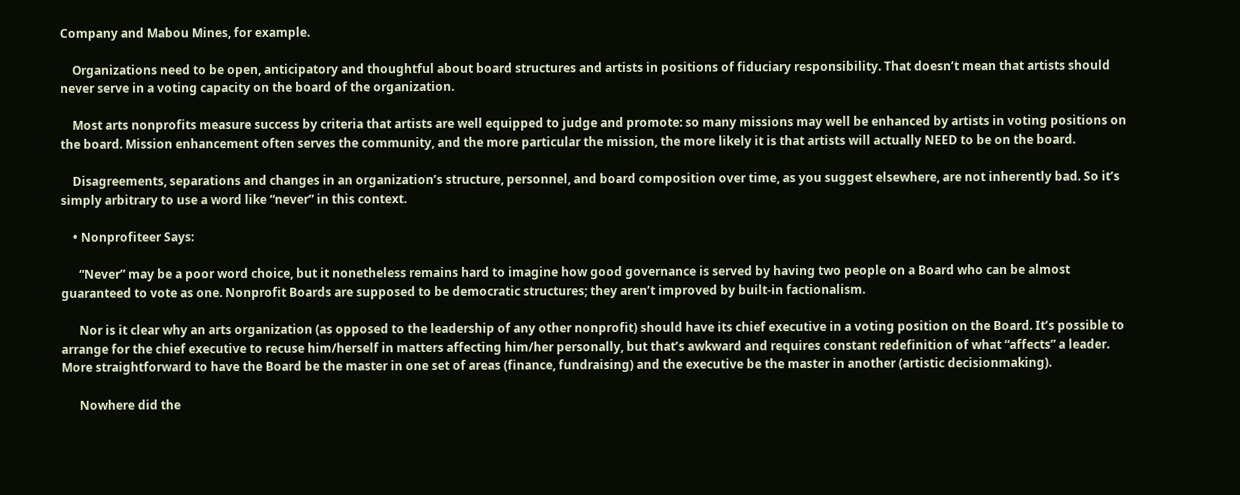Company and Mabou Mines, for example.

    Organizations need to be open, anticipatory and thoughtful about board structures and artists in positions of fiduciary responsibility. That doesn’t mean that artists should never serve in a voting capacity on the board of the organization.

    Most arts nonprofits measure success by criteria that artists are well equipped to judge and promote: so many missions may well be enhanced by artists in voting positions on the board. Mission enhancement often serves the community, and the more particular the mission, the more likely it is that artists will actually NEED to be on the board.

    Disagreements, separations and changes in an organization’s structure, personnel, and board composition over time, as you suggest elsewhere, are not inherently bad. So it’s simply arbitrary to use a word like “never” in this context.

    • Nonprofiteer Says:

      “Never” may be a poor word choice, but it nonetheless remains hard to imagine how good governance is served by having two people on a Board who can be almost guaranteed to vote as one. Nonprofit Boards are supposed to be democratic structures; they aren’t improved by built-in factionalism.

      Nor is it clear why an arts organization (as opposed to the leadership of any other nonprofit) should have its chief executive in a voting position on the Board. It’s possible to arrange for the chief executive to recuse him/herself in matters affecting him/her personally, but that’s awkward and requires constant redefinition of what “affects” a leader. More straightforward to have the Board be the master in one set of areas (finance, fundraising) and the executive be the master in another (artistic decisionmaking).

      Nowhere did the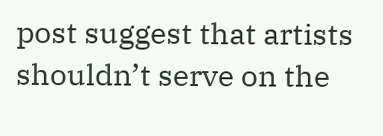post suggest that artists shouldn’t serve on the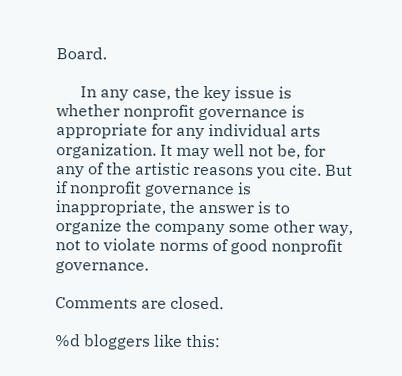Board.

      In any case, the key issue is whether nonprofit governance is appropriate for any individual arts organization. It may well not be, for any of the artistic reasons you cite. But if nonprofit governance is inappropriate, the answer is to organize the company some other way, not to violate norms of good nonprofit governance.

Comments are closed.

%d bloggers like this: